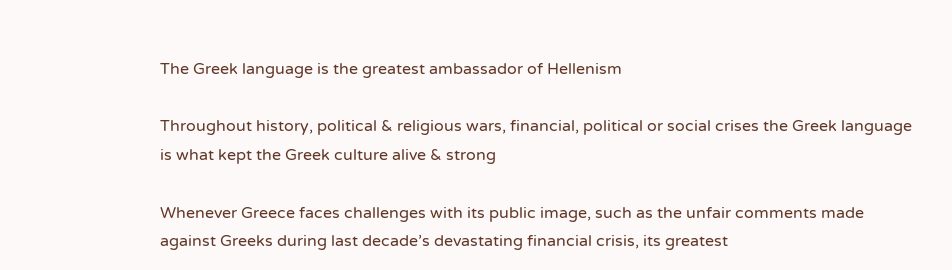The Greek language is the greatest ambassador of Hellenism

Throughout history, political & religious wars, financial, political or social crises the Greek language is what kept the Greek culture alive & strong

Whenever Greece faces challenges with its public image, such as the unfair comments made against Greeks during last decade’s devastating financial crisis, its greatest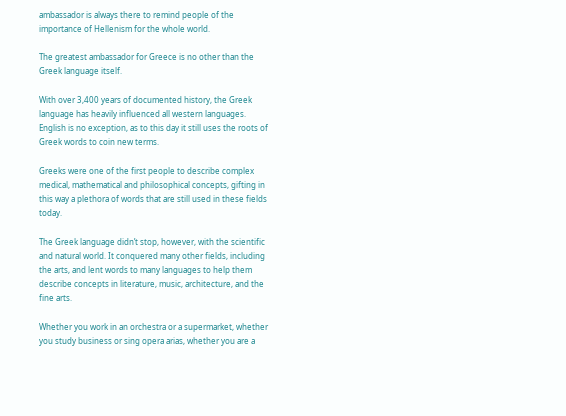ambassador is always there to remind people of the importance of Hellenism for the whole world.

The greatest ambassador for Greece is no other than the Greek language itself.

With over 3,400 years of documented history, the Greek language has heavily influenced all western languages. English is no exception, as to this day it still uses the roots of Greek words to coin new terms.

Greeks were one of the first people to describe complex medical, mathematical and philosophical concepts, gifting in this way a plethora of words that are still used in these fields today.

The Greek language didn’t stop, however, with the scientific and natural world. It conquered many other fields, including the arts, and lent words to many languages to help them describe concepts in literature, music, architecture, and the fine arts.

Whether you work in an orchestra or a supermarket, whether you study business or sing opera arias, whether you are a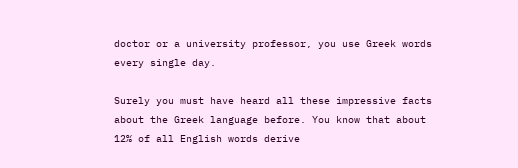doctor or a university professor, you use Greek words every single day.

Surely you must have heard all these impressive facts about the Greek language before. You know that about 12% of all English words derive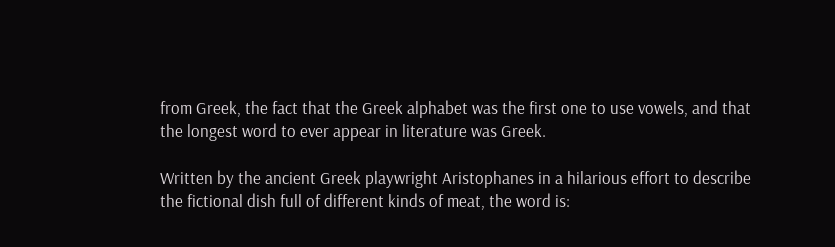from Greek, the fact that the Greek alphabet was the first one to use vowels, and that the longest word to ever appear in literature was Greek.

Written by the ancient Greek playwright Aristophanes in a hilarious effort to describe the fictional dish full of different kinds of meat, the word is: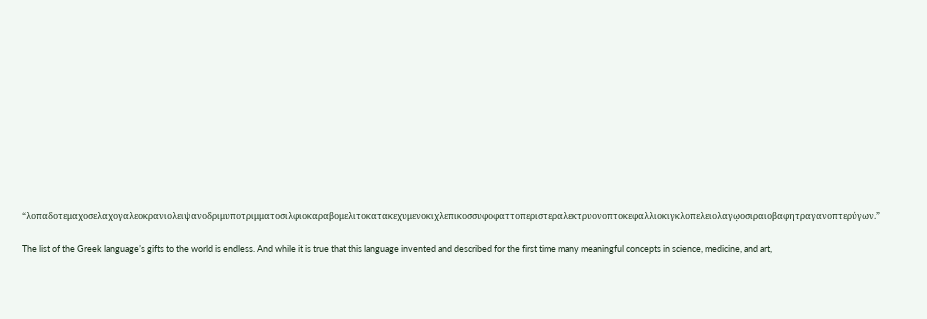“λοπαδοτεμαχοσελαχογαλεοκρανιολειψανοδριμυποτριμματοσιλφιοκαραβομελιτοκατακεχυμενοκιχλεπικοσσυφοφαττοπεριστεραλεκτρυονοπτοκεφαλλιοκιγκλοπελειολαγῳοσιραιοβαφητραγανοπτερύγων.”

The list of the Greek language’s gifts to the world is endless. And while it is true that this language invented and described for the first time many meaningful concepts in science, medicine, and art,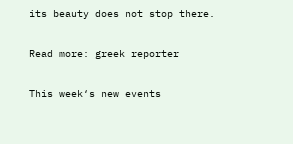its beauty does not stop there.

Read more: greek reporter

This week‘s new events